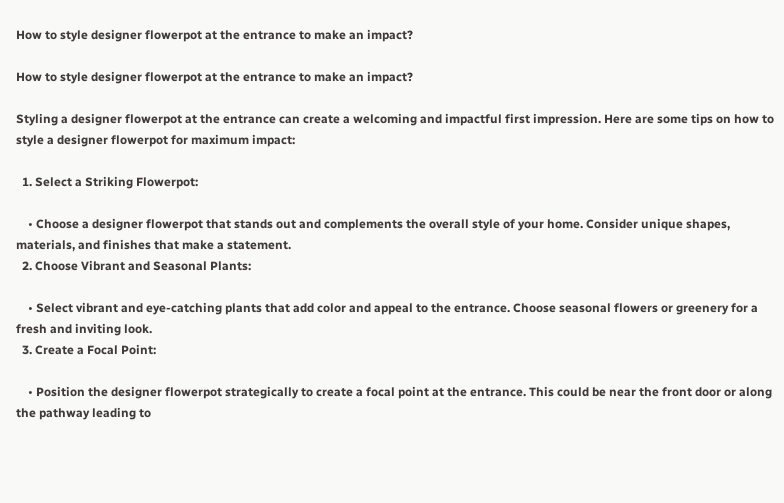How to style designer flowerpot at the entrance to make an impact?

How to style designer flowerpot at the entrance to make an impact?

Styling a designer flowerpot at the entrance can create a welcoming and impactful first impression. Here are some tips on how to style a designer flowerpot for maximum impact:

  1. Select a Striking Flowerpot:

    • Choose a designer flowerpot that stands out and complements the overall style of your home. Consider unique shapes, materials, and finishes that make a statement.
  2. Choose Vibrant and Seasonal Plants:

    • Select vibrant and eye-catching plants that add color and appeal to the entrance. Choose seasonal flowers or greenery for a fresh and inviting look.
  3. Create a Focal Point:

    • Position the designer flowerpot strategically to create a focal point at the entrance. This could be near the front door or along the pathway leading to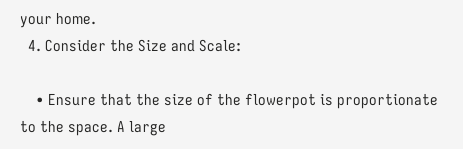your home.
  4. Consider the Size and Scale:

    • Ensure that the size of the flowerpot is proportionate to the space. A large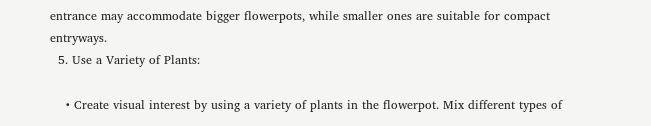entrance may accommodate bigger flowerpots, while smaller ones are suitable for compact entryways.
  5. Use a Variety of Plants:

    • Create visual interest by using a variety of plants in the flowerpot. Mix different types of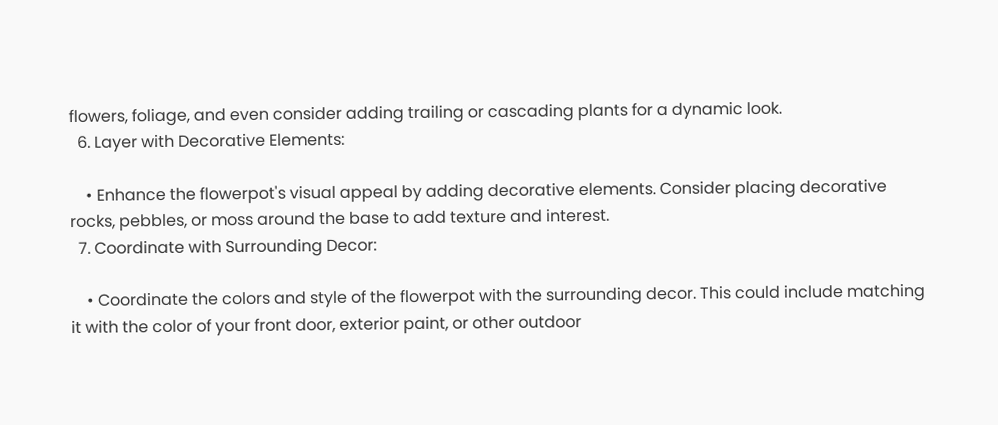flowers, foliage, and even consider adding trailing or cascading plants for a dynamic look.
  6. Layer with Decorative Elements:

    • Enhance the flowerpot's visual appeal by adding decorative elements. Consider placing decorative rocks, pebbles, or moss around the base to add texture and interest.
  7. Coordinate with Surrounding Decor:

    • Coordinate the colors and style of the flowerpot with the surrounding decor. This could include matching it with the color of your front door, exterior paint, or other outdoor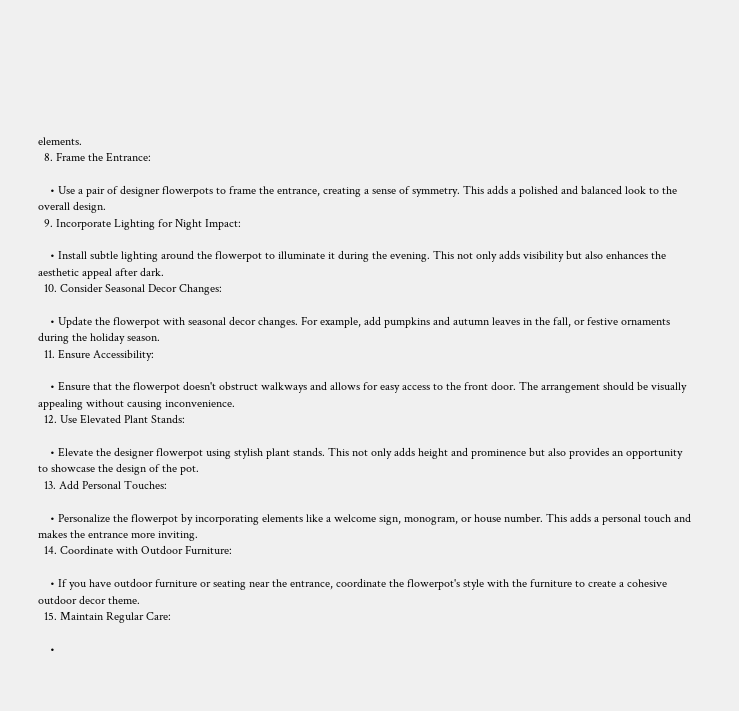elements.
  8. Frame the Entrance:

    • Use a pair of designer flowerpots to frame the entrance, creating a sense of symmetry. This adds a polished and balanced look to the overall design.
  9. Incorporate Lighting for Night Impact:

    • Install subtle lighting around the flowerpot to illuminate it during the evening. This not only adds visibility but also enhances the aesthetic appeal after dark.
  10. Consider Seasonal Decor Changes:

    • Update the flowerpot with seasonal decor changes. For example, add pumpkins and autumn leaves in the fall, or festive ornaments during the holiday season.
  11. Ensure Accessibility:

    • Ensure that the flowerpot doesn't obstruct walkways and allows for easy access to the front door. The arrangement should be visually appealing without causing inconvenience.
  12. Use Elevated Plant Stands:

    • Elevate the designer flowerpot using stylish plant stands. This not only adds height and prominence but also provides an opportunity to showcase the design of the pot.
  13. Add Personal Touches:

    • Personalize the flowerpot by incorporating elements like a welcome sign, monogram, or house number. This adds a personal touch and makes the entrance more inviting.
  14. Coordinate with Outdoor Furniture:

    • If you have outdoor furniture or seating near the entrance, coordinate the flowerpot's style with the furniture to create a cohesive outdoor decor theme.
  15. Maintain Regular Care:

    •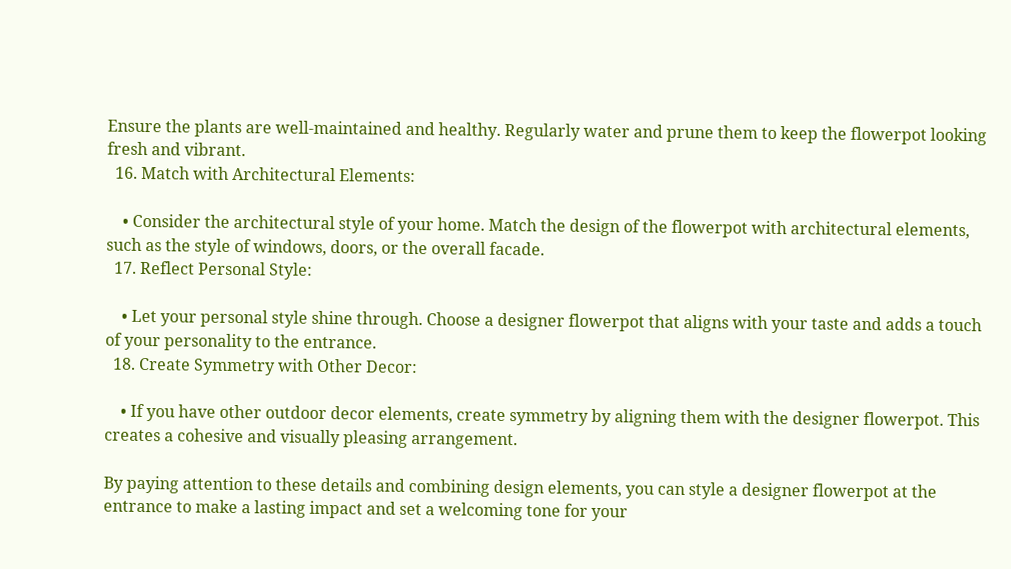Ensure the plants are well-maintained and healthy. Regularly water and prune them to keep the flowerpot looking fresh and vibrant.
  16. Match with Architectural Elements:

    • Consider the architectural style of your home. Match the design of the flowerpot with architectural elements, such as the style of windows, doors, or the overall facade.
  17. Reflect Personal Style:

    • Let your personal style shine through. Choose a designer flowerpot that aligns with your taste and adds a touch of your personality to the entrance.
  18. Create Symmetry with Other Decor:

    • If you have other outdoor decor elements, create symmetry by aligning them with the designer flowerpot. This creates a cohesive and visually pleasing arrangement.

By paying attention to these details and combining design elements, you can style a designer flowerpot at the entrance to make a lasting impact and set a welcoming tone for your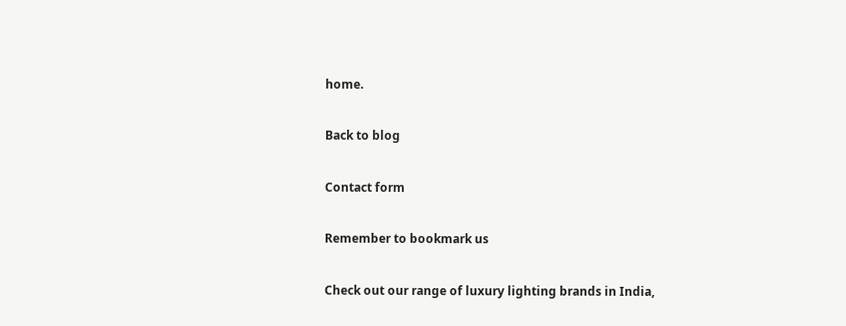home.

Back to blog

Contact form

Remember to bookmark us

Check out our range of luxury lighting brands in India,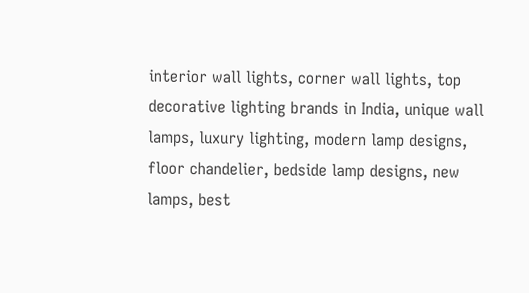interior wall lights, corner wall lights, top decorative lighting brands in India, unique wall lamps, luxury lighting, modern lamp designs, floor chandelier, bedside lamp designs, new lamps, best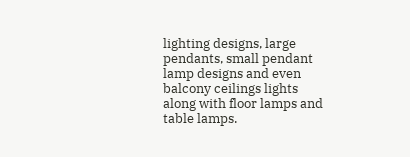lighting designs, large pendants, small pendant lamp designs and even balcony ceilings lights along with floor lamps and table lamps.